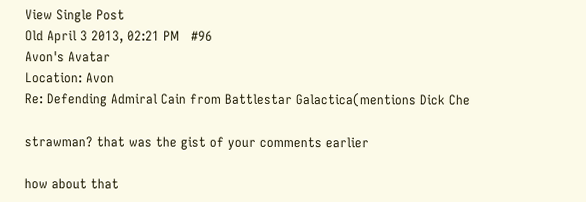View Single Post
Old April 3 2013, 02:21 PM   #96
Avon's Avatar
Location: Avon
Re: Defending Admiral Cain from Battlestar Galactica(mentions Dick Che

strawman? that was the gist of your comments earlier

how about that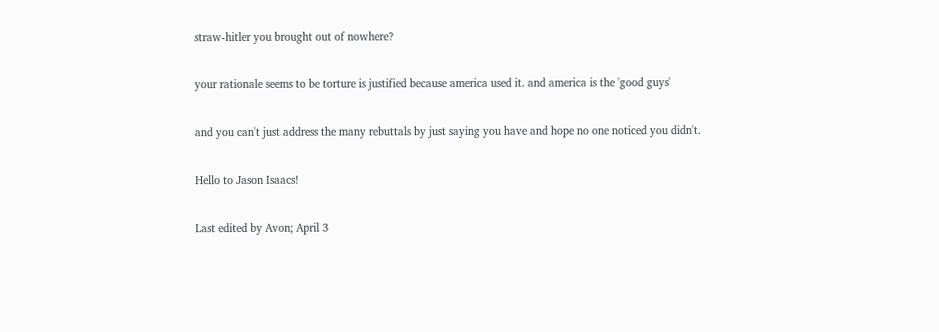straw-hitler you brought out of nowhere?

your rationale seems to be torture is justified because america used it. and america is the 'good guys'

and you can't just address the many rebuttals by just saying you have and hope no one noticed you didn't.

Hello to Jason Isaacs!

Last edited by Avon; April 3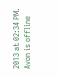2013 at 02:34 PM.
Avon is offline